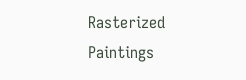Rasterized Paintings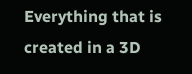Everything that is created in a 3D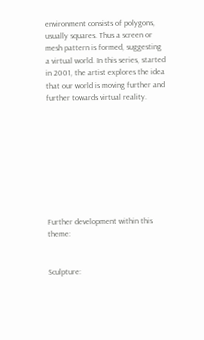environment consists of polygons, usually squares. Thus a screen or mesh pattern is formed, suggesting a virtual world. In this series, started in 2001, the artist explores the idea that our world is moving further and further towards virtual reality.









Further development within this theme:


Sculpture: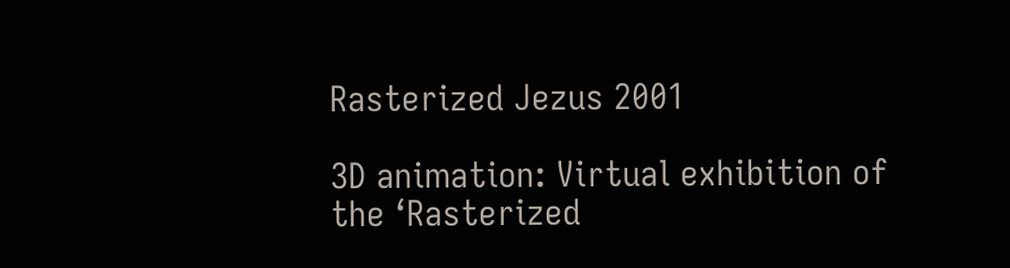Rasterized Jezus 2001

3D animation: Virtual exhibition of the ‘Rasterized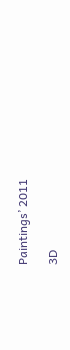Paintings’ 2011

3D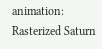animation: Rasterized Saturn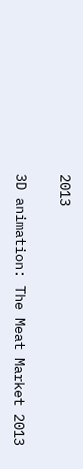2013

3D animation: The Meat Market 2013